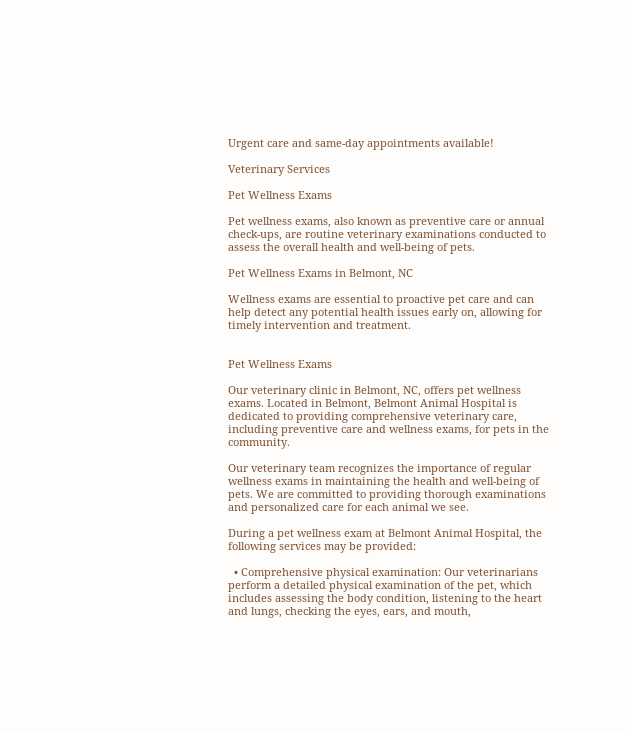Urgent care and same-day appointments available!

Veterinary Services

Pet Wellness Exams

Pet wellness exams, also known as preventive care or annual check-ups, are routine veterinary examinations conducted to assess the overall health and well-being of pets.

Pet Wellness Exams in Belmont, NC

Wellness exams are essential to proactive pet care and can help detect any potential health issues early on, allowing for timely intervention and treatment.


Pet Wellness Exams

Our veterinary clinic in Belmont, NC, offers pet wellness exams. Located in Belmont, Belmont Animal Hospital is dedicated to providing comprehensive veterinary care, including preventive care and wellness exams, for pets in the community.

Our veterinary team recognizes the importance of regular wellness exams in maintaining the health and well-being of pets. We are committed to providing thorough examinations and personalized care for each animal we see.

During a pet wellness exam at Belmont Animal Hospital, the following services may be provided:

  • Comprehensive physical examination: Our veterinarians perform a detailed physical examination of the pet, which includes assessing the body condition, listening to the heart and lungs, checking the eyes, ears, and mouth,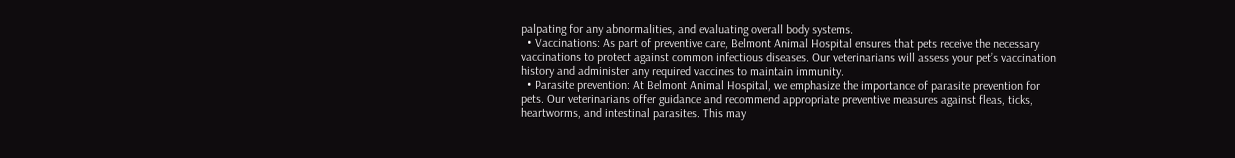palpating for any abnormalities, and evaluating overall body systems.
  • Vaccinations: As part of preventive care, Belmont Animal Hospital ensures that pets receive the necessary vaccinations to protect against common infectious diseases. Our veterinarians will assess your pet’s vaccination history and administer any required vaccines to maintain immunity.
  • Parasite prevention: At Belmont Animal Hospital, we emphasize the importance of parasite prevention for pets. Our veterinarians offer guidance and recommend appropriate preventive measures against fleas, ticks, heartworms, and intestinal parasites. This may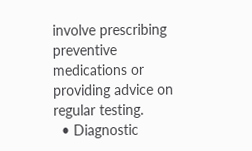involve prescribing preventive medications or providing advice on regular testing.
  • Diagnostic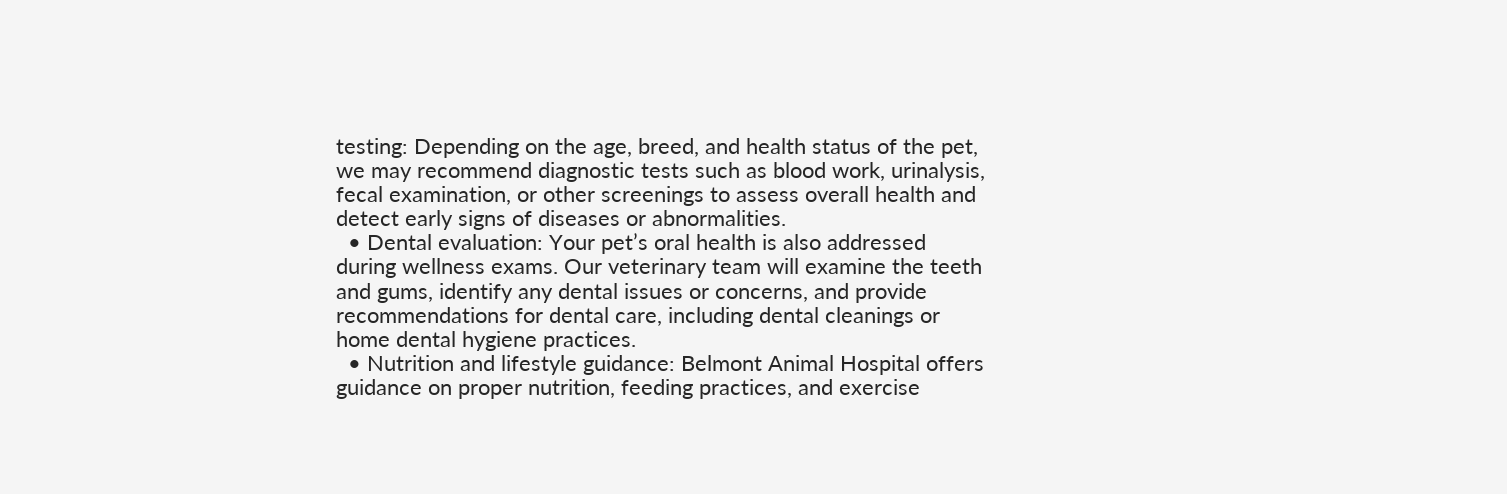testing: Depending on the age, breed, and health status of the pet, we may recommend diagnostic tests such as blood work, urinalysis, fecal examination, or other screenings to assess overall health and detect early signs of diseases or abnormalities.
  • Dental evaluation: Your pet’s oral health is also addressed during wellness exams. Our veterinary team will examine the teeth and gums, identify any dental issues or concerns, and provide recommendations for dental care, including dental cleanings or home dental hygiene practices.
  • Nutrition and lifestyle guidance: Belmont Animal Hospital offers guidance on proper nutrition, feeding practices, and exercise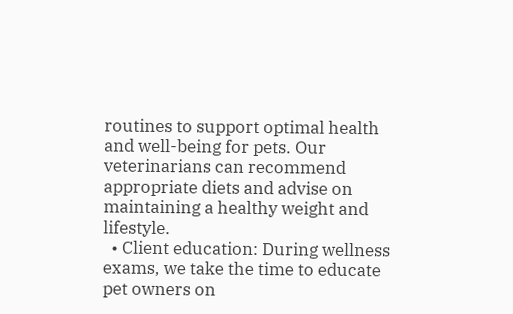routines to support optimal health and well-being for pets. Our veterinarians can recommend appropriate diets and advise on maintaining a healthy weight and lifestyle.
  • Client education: During wellness exams, we take the time to educate pet owners on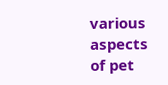various aspects of pet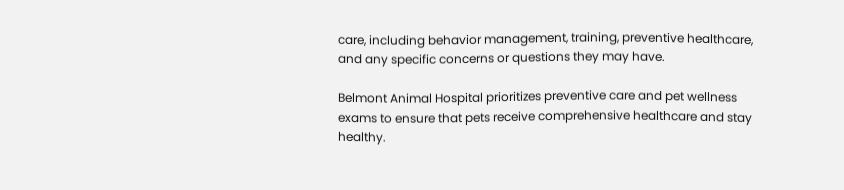care, including behavior management, training, preventive healthcare, and any specific concerns or questions they may have.

Belmont Animal Hospital prioritizes preventive care and pet wellness exams to ensure that pets receive comprehensive healthcare and stay healthy.